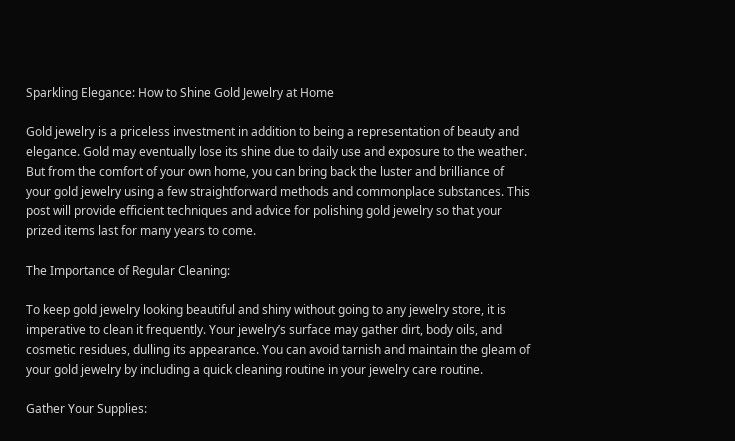Sparkling Elegance: How to Shine Gold Jewelry at Home

Gold jewelry is a priceless investment in addition to being a representation of beauty and elegance. Gold may eventually lose its shine due to daily use and exposure to the weather. But from the comfort of your own home, you can bring back the luster and brilliance of your gold jewelry using a few straightforward methods and commonplace substances. This post will provide efficient techniques and advice for polishing gold jewelry so that your prized items last for many years to come.

The Importance of Regular Cleaning:

To keep gold jewelry looking beautiful and shiny without going to any jewelry store, it is imperative to clean it frequently. Your jewelry’s surface may gather dirt, body oils, and cosmetic residues, dulling its appearance. You can avoid tarnish and maintain the gleam of your gold jewelry by including a quick cleaning routine in your jewelry care routine.

Gather Your Supplies: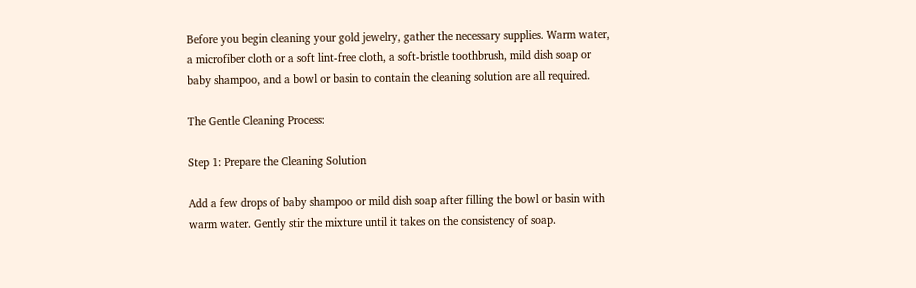Before you begin cleaning your gold jewelry, gather the necessary supplies. Warm water, a microfiber cloth or a soft lint-free cloth, a soft-bristle toothbrush, mild dish soap or baby shampoo, and a bowl or basin to contain the cleaning solution are all required.

The Gentle Cleaning Process:

Step 1: Prepare the Cleaning Solution

Add a few drops of baby shampoo or mild dish soap after filling the bowl or basin with warm water. Gently stir the mixture until it takes on the consistency of soap.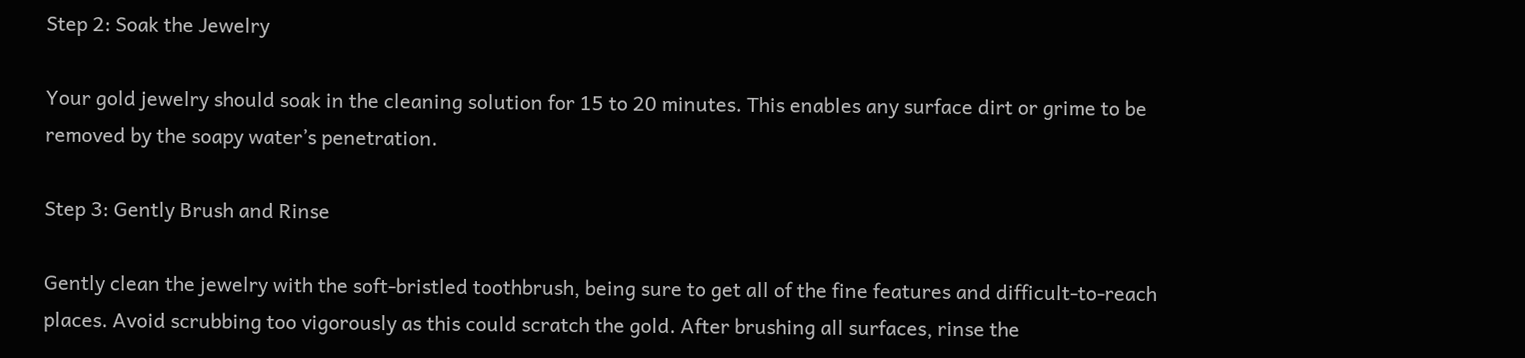Step 2: Soak the Jewelry

Your gold jewelry should soak in the cleaning solution for 15 to 20 minutes. This enables any surface dirt or grime to be removed by the soapy water’s penetration.

Step 3: Gently Brush and Rinse

Gently clean the jewelry with the soft-bristled toothbrush, being sure to get all of the fine features and difficult-to-reach places. Avoid scrubbing too vigorously as this could scratch the gold. After brushing all surfaces, rinse the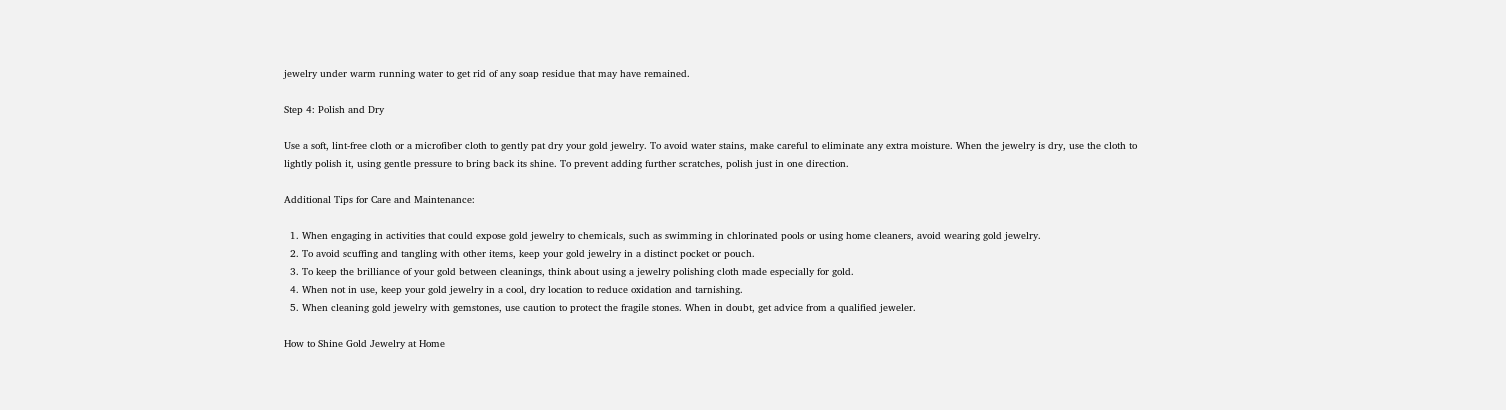jewelry under warm running water to get rid of any soap residue that may have remained.

Step 4: Polish and Dry

Use a soft, lint-free cloth or a microfiber cloth to gently pat dry your gold jewelry. To avoid water stains, make careful to eliminate any extra moisture. When the jewelry is dry, use the cloth to lightly polish it, using gentle pressure to bring back its shine. To prevent adding further scratches, polish just in one direction.

Additional Tips for Care and Maintenance:

  1. When engaging in activities that could expose gold jewelry to chemicals, such as swimming in chlorinated pools or using home cleaners, avoid wearing gold jewelry.
  2. To avoid scuffing and tangling with other items, keep your gold jewelry in a distinct pocket or pouch.
  3. To keep the brilliance of your gold between cleanings, think about using a jewelry polishing cloth made especially for gold.
  4. When not in use, keep your gold jewelry in a cool, dry location to reduce oxidation and tarnishing.
  5. When cleaning gold jewelry with gemstones, use caution to protect the fragile stones. When in doubt, get advice from a qualified jeweler.

How to Shine Gold Jewelry at Home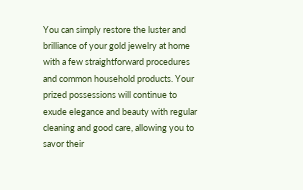You can simply restore the luster and brilliance of your gold jewelry at home with a few straightforward procedures and common household products. Your prized possessions will continue to exude elegance and beauty with regular cleaning and good care, allowing you to savor their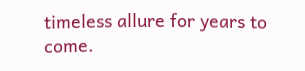timeless allure for years to come.